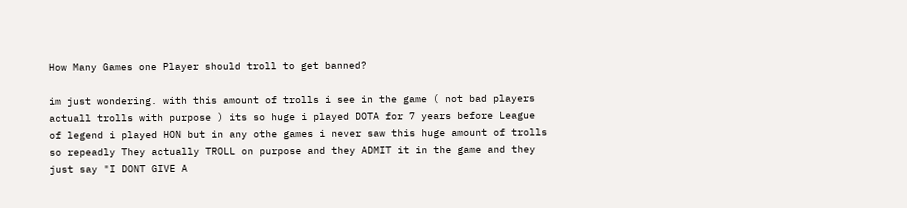How Many Games one Player should troll to get banned?

im just wondering. with this amount of trolls i see in the game ( not bad players actuall trolls with purpose ) its so huge i played DOTA for 7 years before League of legend i played HON but in any othe games i never saw this huge amount of trolls so repeadly They actually TROLL on purpose and they ADMIT it in the game and they just say "I DONT GIVE A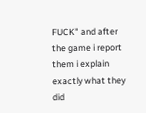FUCK" and after the game i report them i explain exactly what they did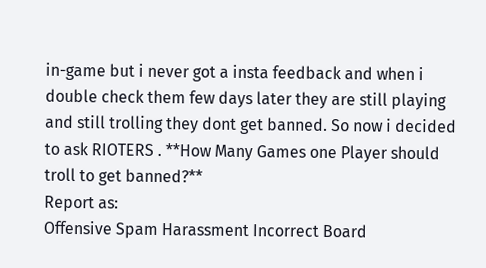in-game but i never got a insta feedback and when i double check them few days later they are still playing and still trolling they dont get banned. So now i decided to ask RIOTERS . **How Many Games one Player should troll to get banned?**
Report as:
Offensive Spam Harassment Incorrect Board